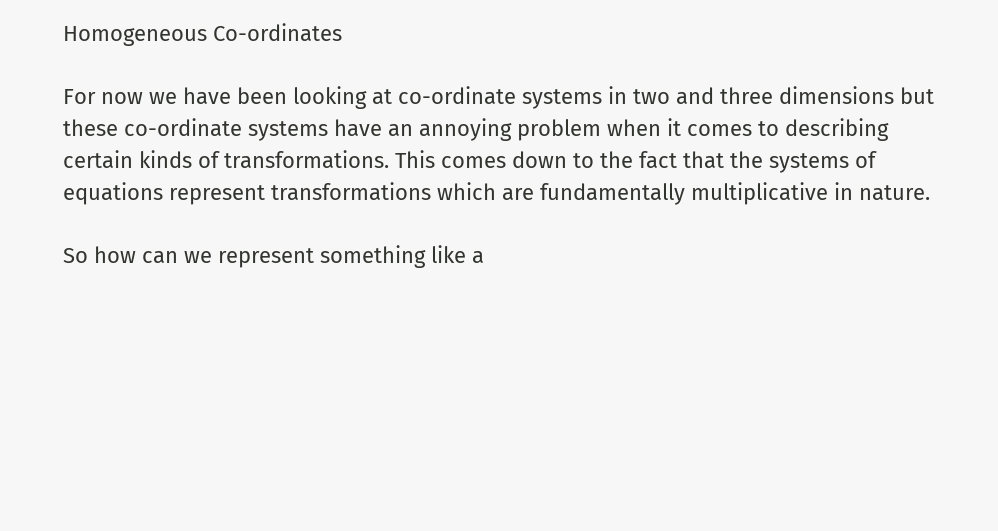Homogeneous Co-ordinates

For now we have been looking at co-ordinate systems in two and three dimensions but these co-ordinate systems have an annoying problem when it comes to describing certain kinds of transformations. This comes down to the fact that the systems of equations represent transformations which are fundamentally multiplicative in nature.

So how can we represent something like a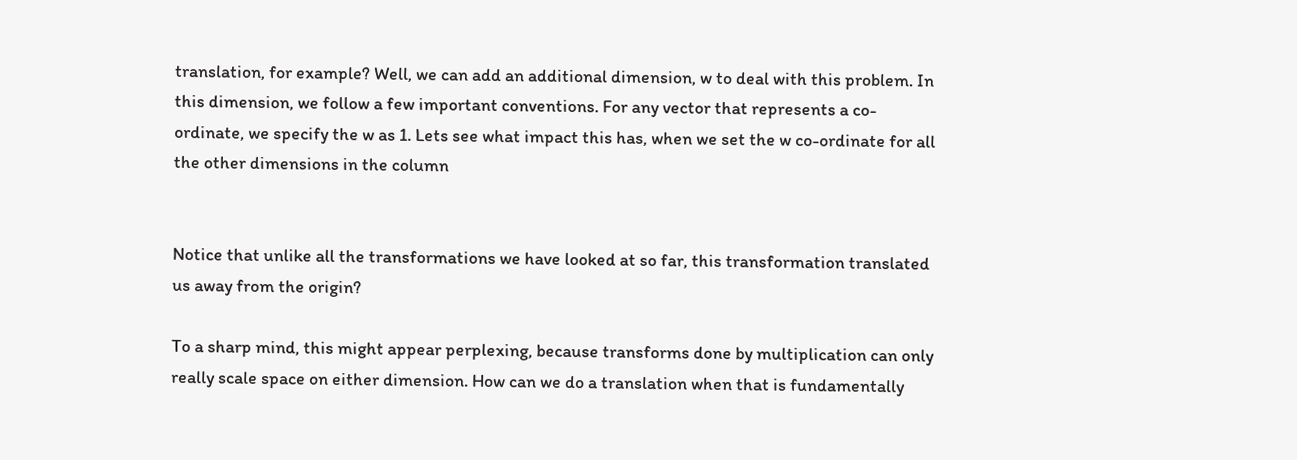translation, for example? Well, we can add an additional dimension, w to deal with this problem. In this dimension, we follow a few important conventions. For any vector that represents a co-ordinate, we specify the w as 1. Lets see what impact this has, when we set the w co-ordinate for all the other dimensions in the column


Notice that unlike all the transformations we have looked at so far, this transformation translated us away from the origin?

To a sharp mind, this might appear perplexing, because transforms done by multiplication can only really scale space on either dimension. How can we do a translation when that is fundamentally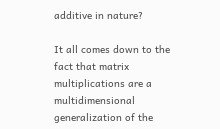additive in nature?

It all comes down to the fact that matrix multiplications are a multidimensional generalization of the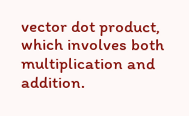vector dot product, which involves both multiplication and addition.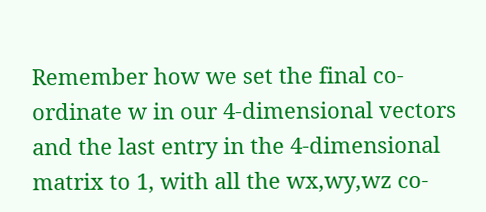Remember how we set the final co-ordinate w in our 4-dimensional vectors and the last entry in the 4-dimensional matrix to 1, with all the wx,wy,wz co-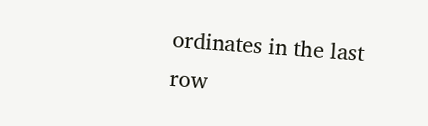ordinates in the last row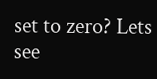set to zero? Lets see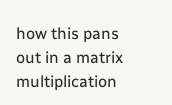how this pans out in a matrix multiplication